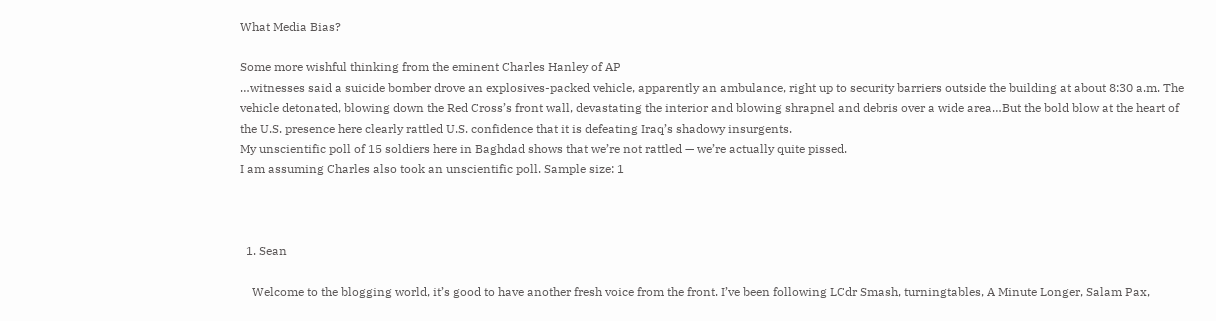What Media Bias?

Some more wishful thinking from the eminent Charles Hanley of AP
…witnesses said a suicide bomber drove an explosives-packed vehicle, apparently an ambulance, right up to security barriers outside the building at about 8:30 a.m. The vehicle detonated, blowing down the Red Cross’s front wall, devastating the interior and blowing shrapnel and debris over a wide area…But the bold blow at the heart of the U.S. presence here clearly rattled U.S. confidence that it is defeating Iraq’s shadowy insurgents.
My unscientific poll of 15 soldiers here in Baghdad shows that we’re not rattled — we’re actually quite pissed.
I am assuming Charles also took an unscientific poll. Sample size: 1



  1. Sean

    Welcome to the blogging world, it’s good to have another fresh voice from the front. I’ve been following LCdr Smash, turningtables, A Minute Longer, Salam Pax,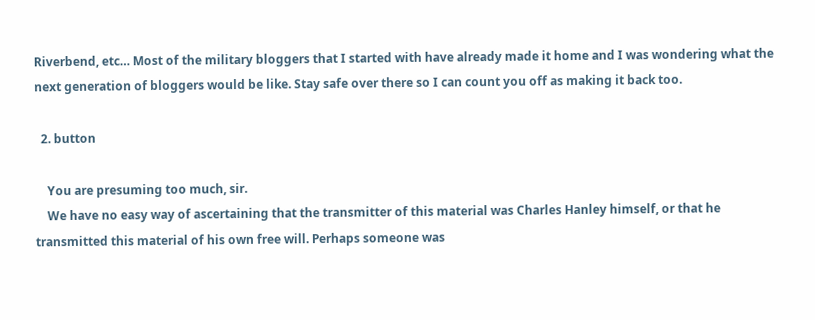Riverbend, etc… Most of the military bloggers that I started with have already made it home and I was wondering what the next generation of bloggers would be like. Stay safe over there so I can count you off as making it back too.

  2. button

    You are presuming too much, sir.
    We have no easy way of ascertaining that the transmitter of this material was Charles Hanley himself, or that he transmitted this material of his own free will. Perhaps someone was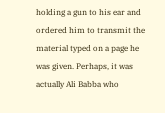holding a gun to his ear and ordered him to transmit the material typed on a page he was given. Perhaps, it was actually Ali Babba who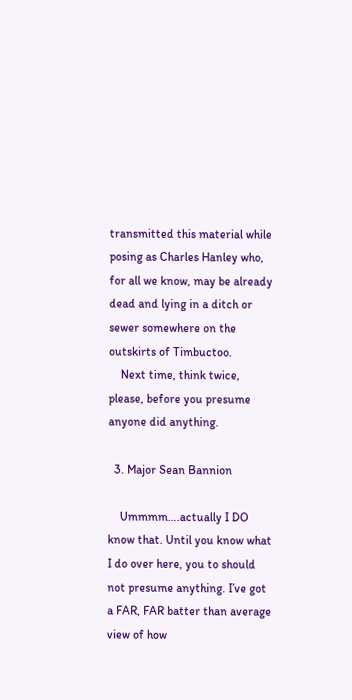transmitted this material while posing as Charles Hanley who, for all we know, may be already dead and lying in a ditch or sewer somewhere on the outskirts of Timbuctoo.
    Next time, think twice, please, before you presume anyone did anything.

  3. Major Sean Bannion

    Ummmm….actually I DO know that. Until you know what I do over here, you to should not presume anything. I’ve got a FAR, FAR batter than average view of how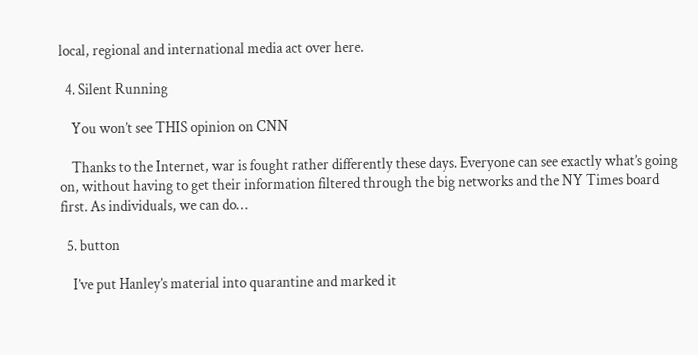local, regional and international media act over here.

  4. Silent Running

    You won’t see THIS opinion on CNN

    Thanks to the Internet, war is fought rather differently these days. Everyone can see exactly what’s going on, without having to get their information filtered through the big networks and the NY Times board first. As individuals, we can do…

  5. button

    I’ve put Hanley’s material into quarantine and marked it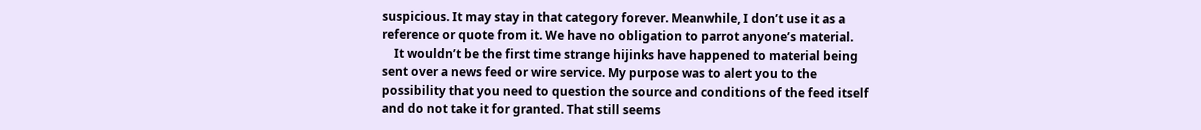suspicious. It may stay in that category forever. Meanwhile, I don’t use it as a reference or quote from it. We have no obligation to parrot anyone’s material.
    It wouldn’t be the first time strange hijinks have happened to material being sent over a news feed or wire service. My purpose was to alert you to the possibility that you need to question the source and conditions of the feed itself and do not take it for granted. That still seems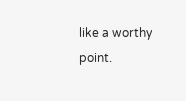like a worthy point.